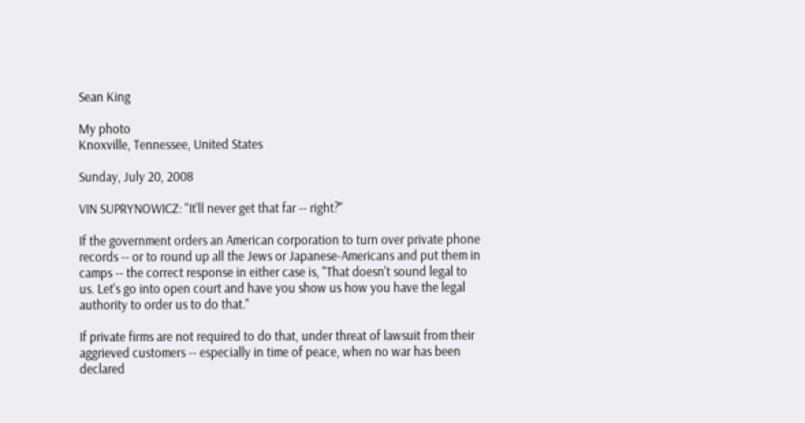Sean King

My photo
Knoxville, Tennessee, United States

Sunday, July 20, 2008

VIN SUPRYNOWICZ: "It'll never get that far -- right?"

If the government orders an American corporation to turn over private phone records -- or to round up all the Jews or Japanese-Americans and put them in camps -- the correct response in either case is, "That doesn't sound legal to us. Let's go into open court and have you show us how you have the legal authority to order us to do that."

If private firms are not required to do that, under threat of lawsuit from their aggrieved customers -- especially in time of peace, when no war has been declared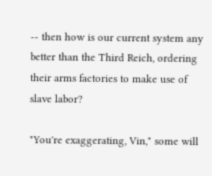-- then how is our current system any better than the Third Reich, ordering their arms factories to make use of slave labor?

"You're exaggerating, Vin," some will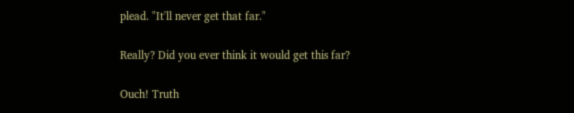plead. "It'll never get that far."

Really? Did you ever think it would get this far?

Ouch! Truth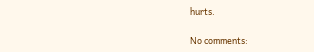hurts.

No comments: